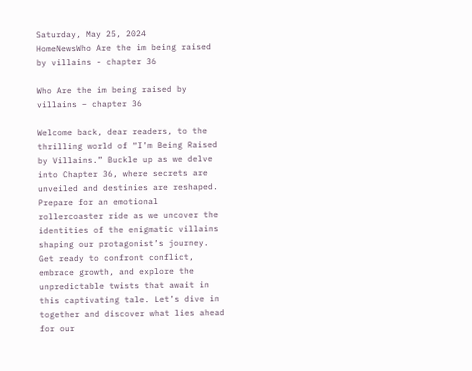Saturday, May 25, 2024
HomeNewsWho Are the im being raised by villains - chapter 36

Who Are the im being raised by villains – chapter 36

Welcome back, dear readers, to the thrilling world of “I’m Being Raised by Villains.” Buckle up as we delve into Chapter 36, where secrets are unveiled and destinies are reshaped. Prepare for an emotional rollercoaster ride as we uncover the identities of the enigmatic villains shaping our protagonist’s journey. Get ready to confront conflict, embrace growth, and explore the unpredictable twists that await in this captivating tale. Let’s dive in together and discover what lies ahead for our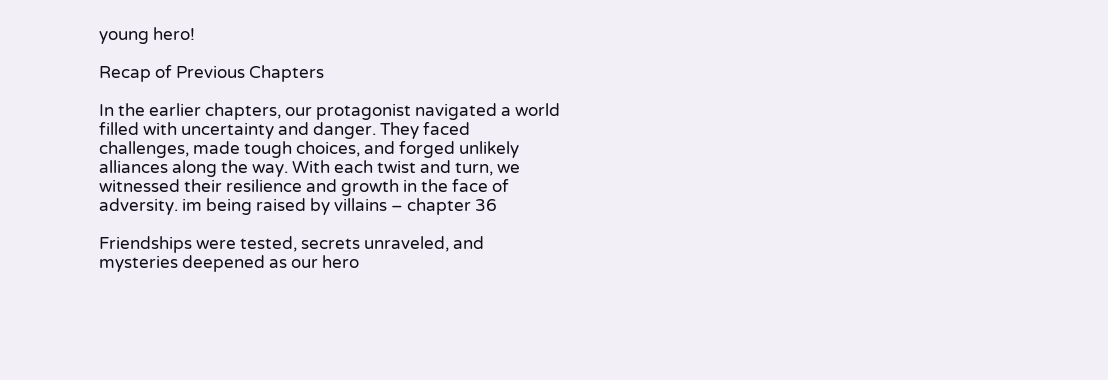young hero!

Recap of Previous Chapters

In the earlier chapters, our protagonist navigated a world filled with uncertainty and danger. They faced challenges, made tough choices, and forged unlikely alliances along the way. With each twist and turn, we witnessed their resilience and growth in the face of adversity. im being raised by villains – chapter 36

Friendships were tested, secrets unraveled, and mysteries deepened as our hero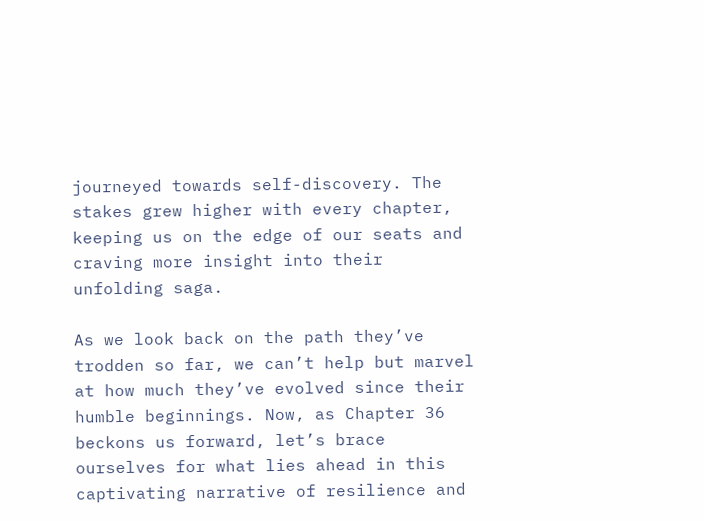journeyed towards self-discovery. The stakes grew higher with every chapter, keeping us on the edge of our seats and craving more insight into their unfolding saga.

As we look back on the path they’ve trodden so far, we can’t help but marvel at how much they’ve evolved since their humble beginnings. Now, as Chapter 36 beckons us forward, let’s brace ourselves for what lies ahead in this captivating narrative of resilience and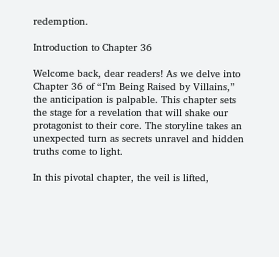redemption.

Introduction to Chapter 36

Welcome back, dear readers! As we delve into Chapter 36 of “I’m Being Raised by Villains,” the anticipation is palpable. This chapter sets the stage for a revelation that will shake our protagonist to their core. The storyline takes an unexpected turn as secrets unravel and hidden truths come to light.

In this pivotal chapter, the veil is lifted,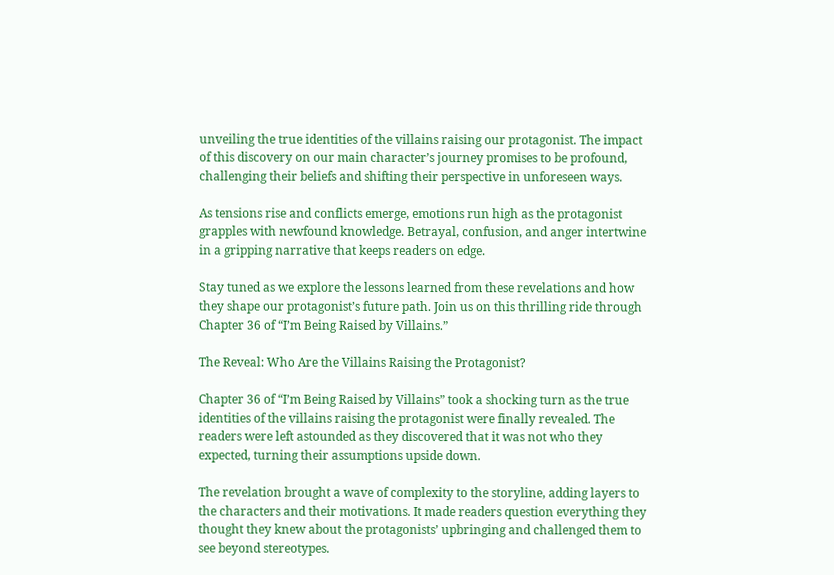unveiling the true identities of the villains raising our protagonist. The impact of this discovery on our main character’s journey promises to be profound, challenging their beliefs and shifting their perspective in unforeseen ways.

As tensions rise and conflicts emerge, emotions run high as the protagonist grapples with newfound knowledge. Betrayal, confusion, and anger intertwine in a gripping narrative that keeps readers on edge.

Stay tuned as we explore the lessons learned from these revelations and how they shape our protagonist’s future path. Join us on this thrilling ride through Chapter 36 of “I’m Being Raised by Villains.”

The Reveal: Who Are the Villains Raising the Protagonist?

Chapter 36 of “I’m Being Raised by Villains” took a shocking turn as the true identities of the villains raising the protagonist were finally revealed. The readers were left astounded as they discovered that it was not who they expected, turning their assumptions upside down.

The revelation brought a wave of complexity to the storyline, adding layers to the characters and their motivations. It made readers question everything they thought they knew about the protagonists’ upbringing and challenged them to see beyond stereotypes.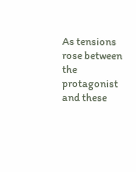As tensions rose between the protagonist and these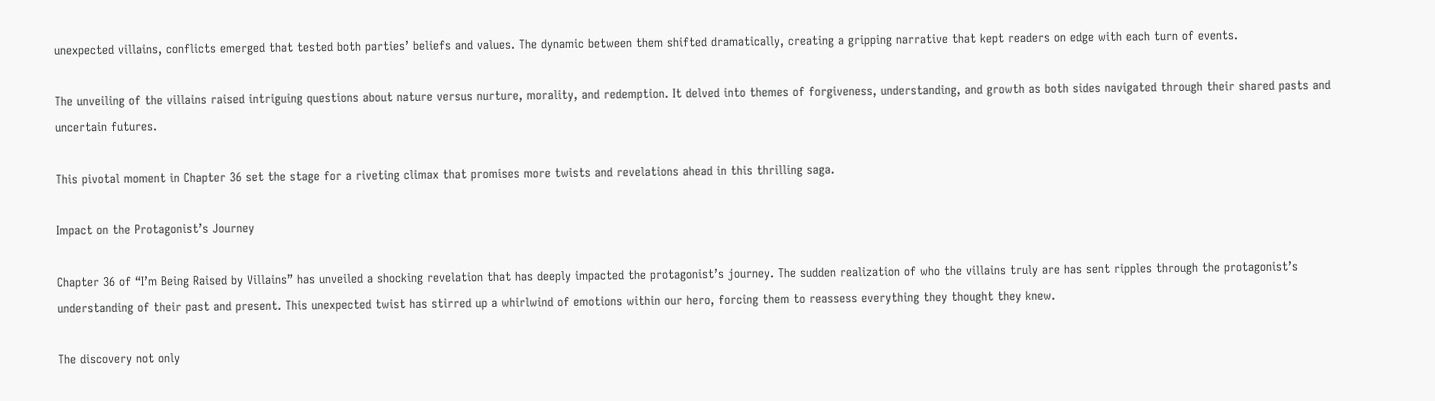unexpected villains, conflicts emerged that tested both parties’ beliefs and values. The dynamic between them shifted dramatically, creating a gripping narrative that kept readers on edge with each turn of events.

The unveiling of the villains raised intriguing questions about nature versus nurture, morality, and redemption. It delved into themes of forgiveness, understanding, and growth as both sides navigated through their shared pasts and uncertain futures.

This pivotal moment in Chapter 36 set the stage for a riveting climax that promises more twists and revelations ahead in this thrilling saga.

Impact on the Protagonist’s Journey

Chapter 36 of “I’m Being Raised by Villains” has unveiled a shocking revelation that has deeply impacted the protagonist’s journey. The sudden realization of who the villains truly are has sent ripples through the protagonist’s understanding of their past and present. This unexpected twist has stirred up a whirlwind of emotions within our hero, forcing them to reassess everything they thought they knew.

The discovery not only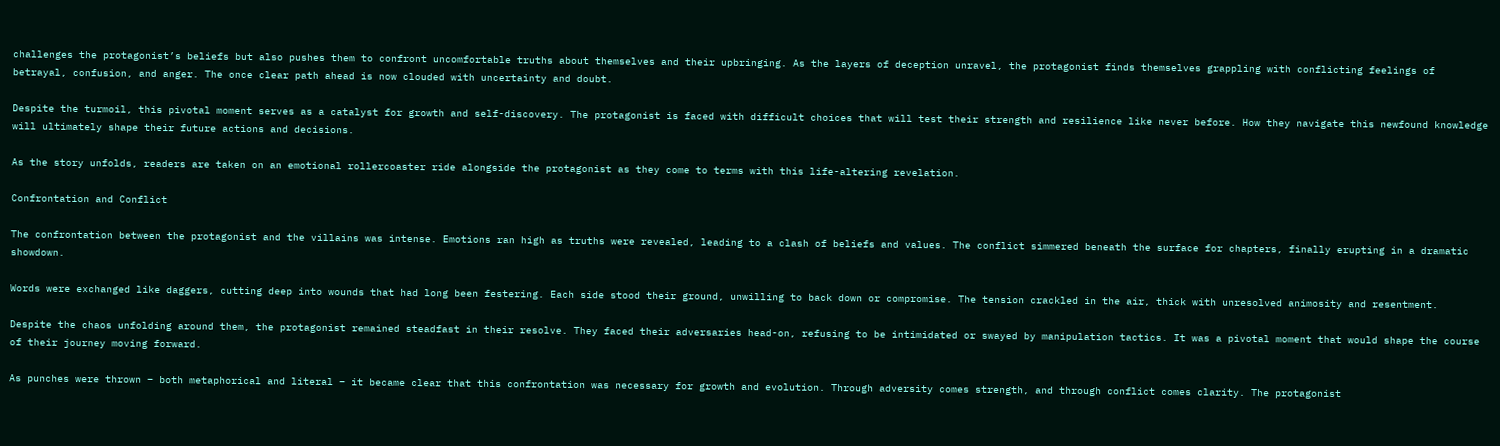challenges the protagonist’s beliefs but also pushes them to confront uncomfortable truths about themselves and their upbringing. As the layers of deception unravel, the protagonist finds themselves grappling with conflicting feelings of betrayal, confusion, and anger. The once clear path ahead is now clouded with uncertainty and doubt.

Despite the turmoil, this pivotal moment serves as a catalyst for growth and self-discovery. The protagonist is faced with difficult choices that will test their strength and resilience like never before. How they navigate this newfound knowledge will ultimately shape their future actions and decisions.

As the story unfolds, readers are taken on an emotional rollercoaster ride alongside the protagonist as they come to terms with this life-altering revelation.

Confrontation and Conflict

The confrontation between the protagonist and the villains was intense. Emotions ran high as truths were revealed, leading to a clash of beliefs and values. The conflict simmered beneath the surface for chapters, finally erupting in a dramatic showdown.

Words were exchanged like daggers, cutting deep into wounds that had long been festering. Each side stood their ground, unwilling to back down or compromise. The tension crackled in the air, thick with unresolved animosity and resentment.

Despite the chaos unfolding around them, the protagonist remained steadfast in their resolve. They faced their adversaries head-on, refusing to be intimidated or swayed by manipulation tactics. It was a pivotal moment that would shape the course of their journey moving forward.

As punches were thrown – both metaphorical and literal – it became clear that this confrontation was necessary for growth and evolution. Through adversity comes strength, and through conflict comes clarity. The protagonist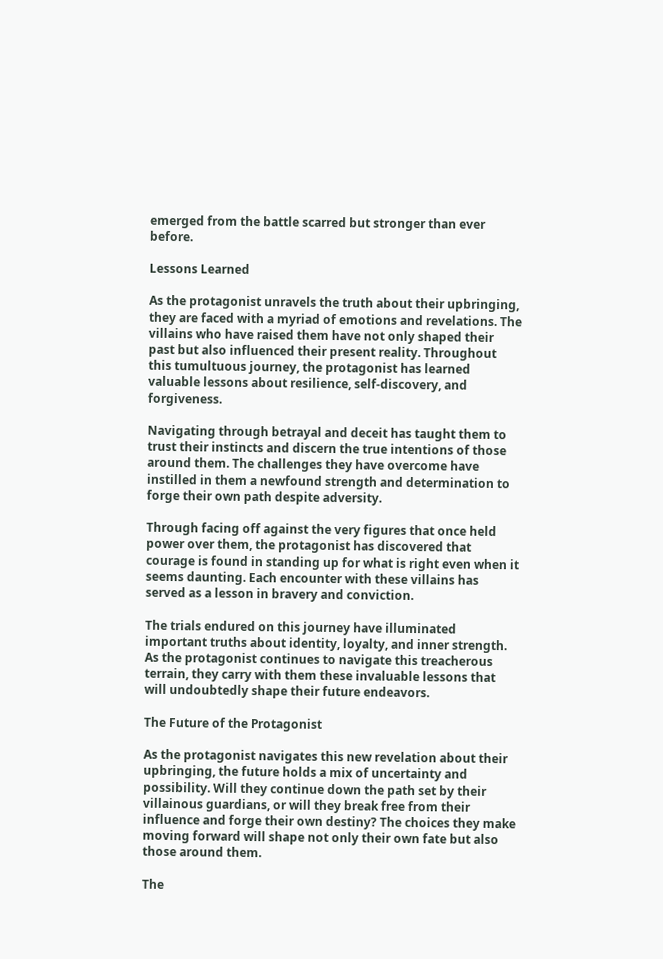emerged from the battle scarred but stronger than ever before.

Lessons Learned

As the protagonist unravels the truth about their upbringing, they are faced with a myriad of emotions and revelations. The villains who have raised them have not only shaped their past but also influenced their present reality. Throughout this tumultuous journey, the protagonist has learned valuable lessons about resilience, self-discovery, and forgiveness.

Navigating through betrayal and deceit has taught them to trust their instincts and discern the true intentions of those around them. The challenges they have overcome have instilled in them a newfound strength and determination to forge their own path despite adversity.

Through facing off against the very figures that once held power over them, the protagonist has discovered that courage is found in standing up for what is right even when it seems daunting. Each encounter with these villains has served as a lesson in bravery and conviction.

The trials endured on this journey have illuminated important truths about identity, loyalty, and inner strength. As the protagonist continues to navigate this treacherous terrain, they carry with them these invaluable lessons that will undoubtedly shape their future endeavors.

The Future of the Protagonist

As the protagonist navigates this new revelation about their upbringing, the future holds a mix of uncertainty and possibility. Will they continue down the path set by their villainous guardians, or will they break free from their influence and forge their own destiny? The choices they make moving forward will shape not only their own fate but also those around them.

The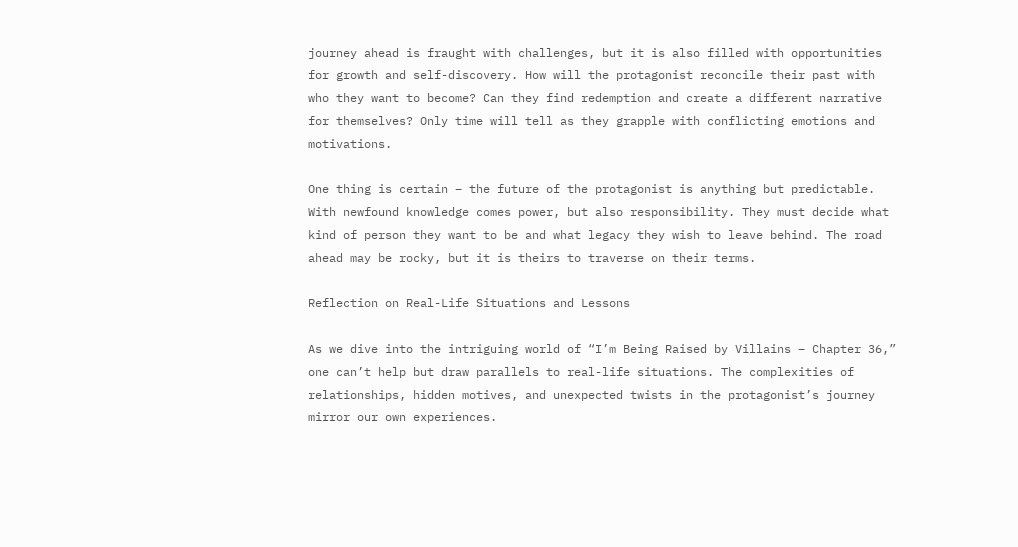journey ahead is fraught with challenges, but it is also filled with opportunities for growth and self-discovery. How will the protagonist reconcile their past with who they want to become? Can they find redemption and create a different narrative for themselves? Only time will tell as they grapple with conflicting emotions and motivations.

One thing is certain – the future of the protagonist is anything but predictable. With newfound knowledge comes power, but also responsibility. They must decide what kind of person they want to be and what legacy they wish to leave behind. The road ahead may be rocky, but it is theirs to traverse on their terms.

Reflection on Real-Life Situations and Lessons

As we dive into the intriguing world of “I’m Being Raised by Villains – Chapter 36,” one can’t help but draw parallels to real-life situations. The complexities of relationships, hidden motives, and unexpected twists in the protagonist’s journey mirror our own experiences.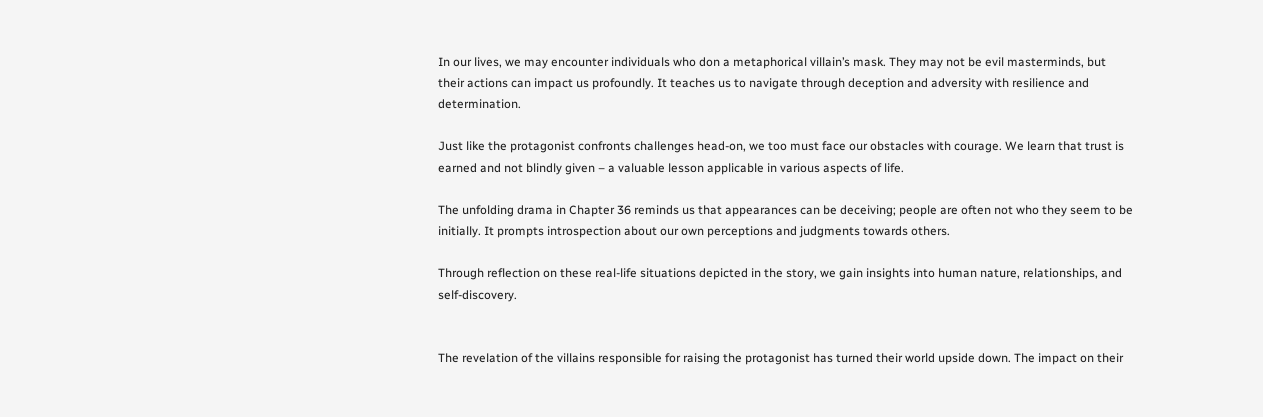In our lives, we may encounter individuals who don a metaphorical villain’s mask. They may not be evil masterminds, but their actions can impact us profoundly. It teaches us to navigate through deception and adversity with resilience and determination.

Just like the protagonist confronts challenges head-on, we too must face our obstacles with courage. We learn that trust is earned and not blindly given – a valuable lesson applicable in various aspects of life.

The unfolding drama in Chapter 36 reminds us that appearances can be deceiving; people are often not who they seem to be initially. It prompts introspection about our own perceptions and judgments towards others.

Through reflection on these real-life situations depicted in the story, we gain insights into human nature, relationships, and self-discovery.


The revelation of the villains responsible for raising the protagonist has turned their world upside down. The impact on their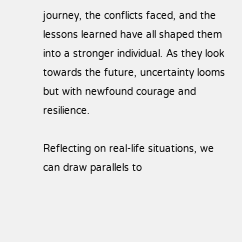journey, the conflicts faced, and the lessons learned have all shaped them into a stronger individual. As they look towards the future, uncertainty looms but with newfound courage and resilience.

Reflecting on real-life situations, we can draw parallels to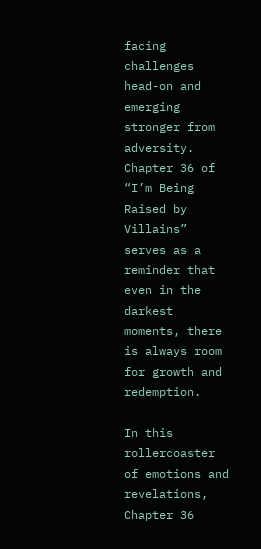facing challenges head-on and emerging stronger from adversity. Chapter 36 of “I’m Being Raised by Villains” serves as a reminder that even in the darkest moments, there is always room for growth and redemption.

In this rollercoaster of emotions and revelations, Chapter 36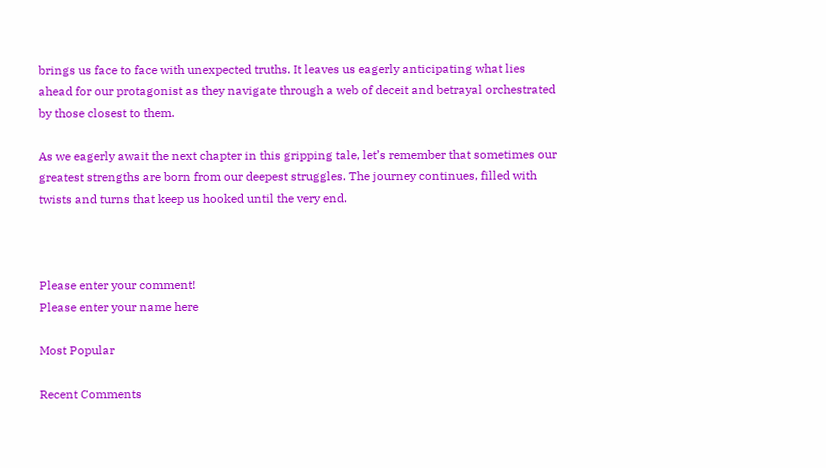brings us face to face with unexpected truths. It leaves us eagerly anticipating what lies ahead for our protagonist as they navigate through a web of deceit and betrayal orchestrated by those closest to them.

As we eagerly await the next chapter in this gripping tale, let’s remember that sometimes our greatest strengths are born from our deepest struggles. The journey continues, filled with twists and turns that keep us hooked until the very end.



Please enter your comment!
Please enter your name here

Most Popular

Recent Comments